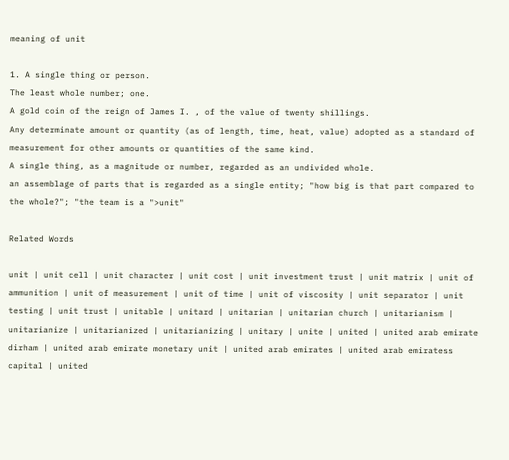meaning of unit

1. A single thing or person.
The least whole number; one.
A gold coin of the reign of James I. , of the value of twenty shillings.
Any determinate amount or quantity (as of length, time, heat, value) adopted as a standard of measurement for other amounts or quantities of the same kind.
A single thing, as a magnitude or number, regarded as an undivided whole.
an assemblage of parts that is regarded as a single entity; "how big is that part compared to the whole?"; "the team is a ">unit"

Related Words

unit | unit cell | unit character | unit cost | unit investment trust | unit matrix | unit of ammunition | unit of measurement | unit of time | unit of viscosity | unit separator | unit testing | unit trust | unitable | unitard | unitarian | unitarian church | unitarianism | unitarianize | unitarianized | unitarianizing | unitary | unite | united | united arab emirate dirham | united arab emirate monetary unit | united arab emirates | united arab emiratess capital | united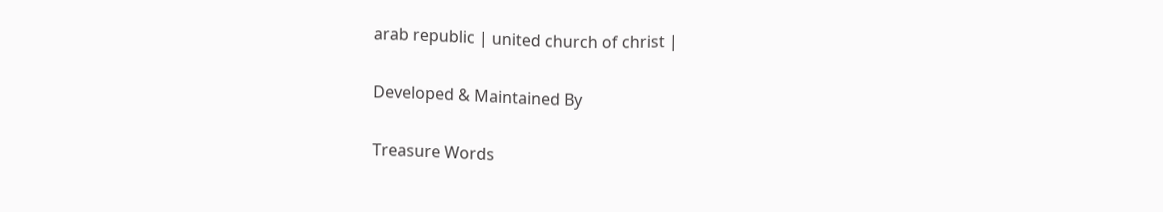arab republic | united church of christ |

Developed & Maintained By

Treasure Words